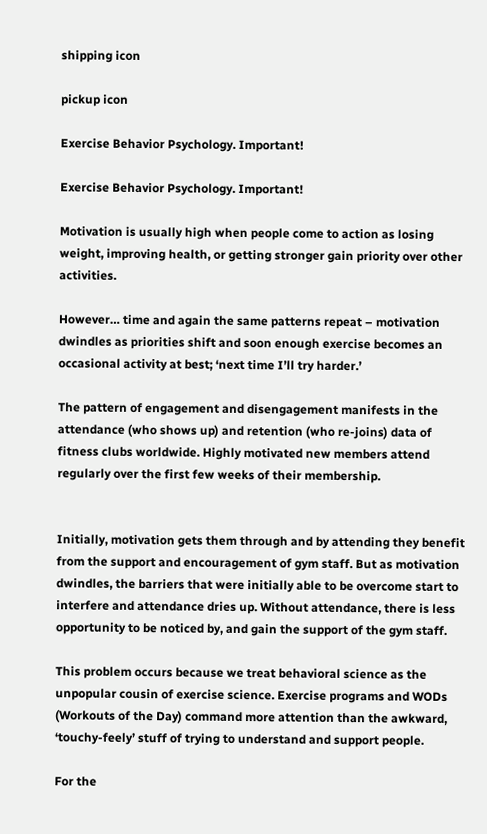shipping icon

pickup icon

Exercise Behavior Psychology. Important!

Exercise Behavior Psychology. Important!

Motivation is usually high when people come to action as losing weight, improving health, or getting stronger gain priority over other activities.

However… time and again the same patterns repeat – motivation dwindles as priorities shift and soon enough exercise becomes an occasional activity at best; ‘next time I’ll try harder.’

The pattern of engagement and disengagement manifests in the attendance (who shows up) and retention (who re-joins) data of fitness clubs worldwide. Highly motivated new members attend regularly over the first few weeks of their membership.


Initially, motivation gets them through and by attending they benefit from the support and encouragement of gym staff. But as motivation dwindles, the barriers that were initially able to be overcome start to interfere and attendance dries up. Without attendance, there is less opportunity to be noticed by, and gain the support of the gym staff.

This problem occurs because we treat behavioral science as the unpopular cousin of exercise science. Exercise programs and WODs (Workouts of the Day) command more attention than the awkward, ‘touchy-feely’ stuff of trying to understand and support people.

For the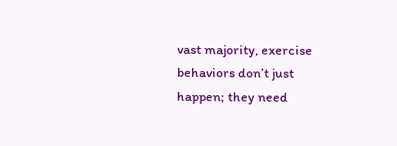vast majority, exercise behaviors don’t just happen; they need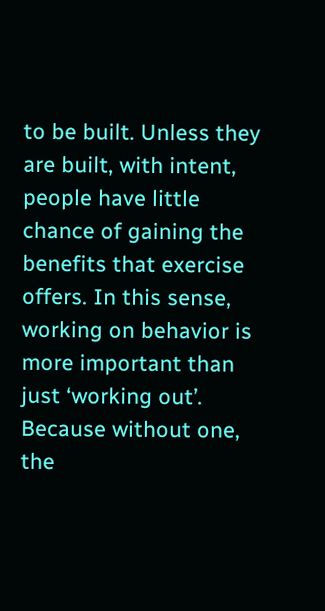to be built. Unless they are built, with intent, people have little chance of gaining the benefits that exercise offers. In this sense, working on behavior is more important than just ‘working out’. Because without one, the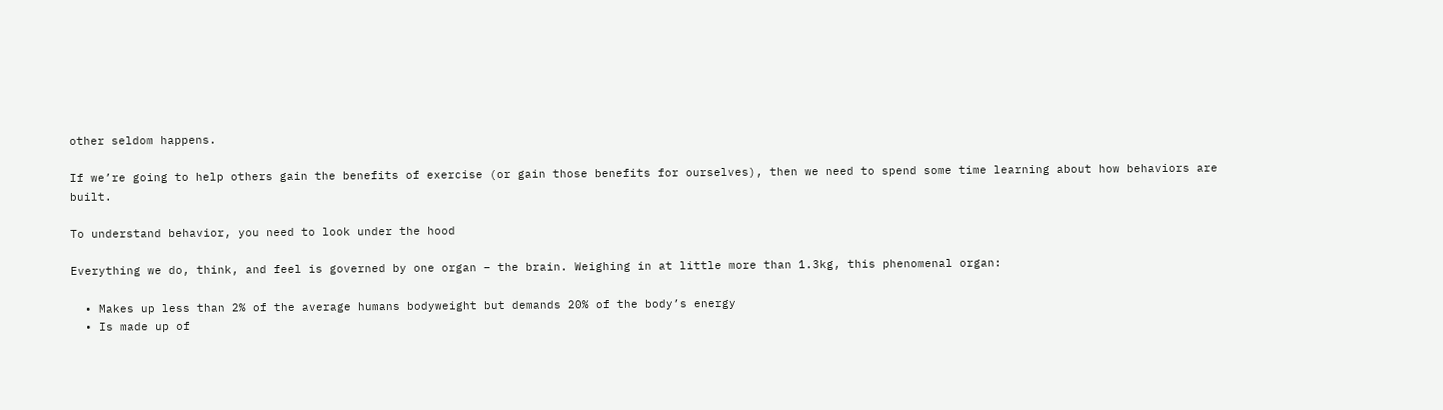other seldom happens.

If we’re going to help others gain the benefits of exercise (or gain those benefits for ourselves), then we need to spend some time learning about how behaviors are built.

To understand behavior, you need to look under the hood

Everything we do, think, and feel is governed by one organ – the brain. Weighing in at little more than 1.3kg, this phenomenal organ:

  • Makes up less than 2% of the average humans bodyweight but demands 20% of the body’s energy
  • Is made up of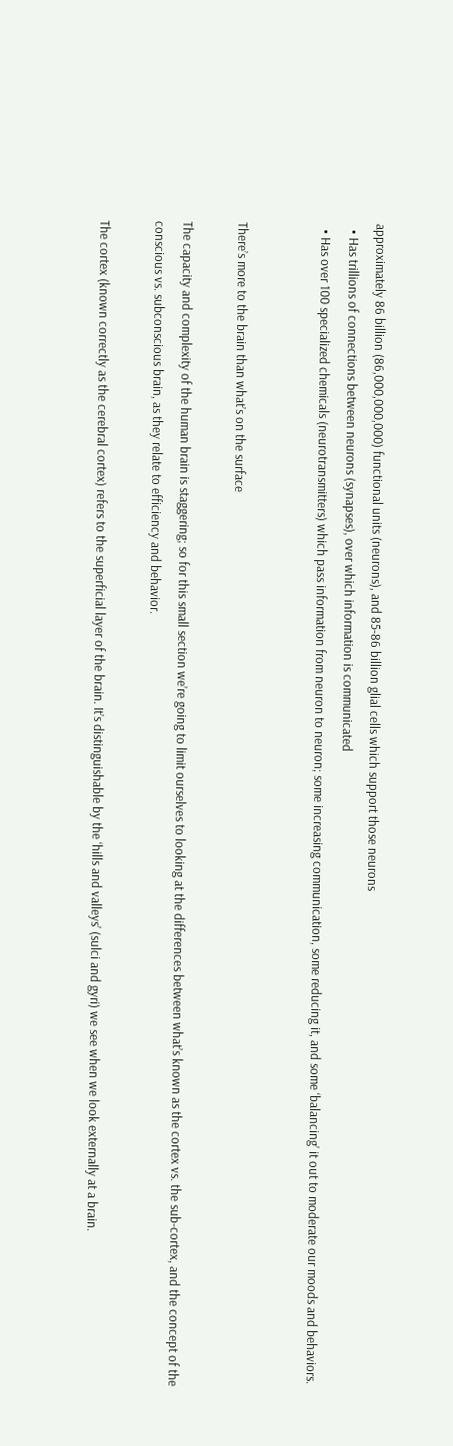approximately 86 billion (86,000,000,000) functional units (neurons), and 85-86 billion glial cells which support those neurons
  • Has trillions of connections between neurons (synapses), over which information is communicated
  • Has over 100 specialized chemicals (neurotransmitters) which pass information from neuron to neuron; some increasing communication, some reducing it, and some ‘balancing’ it out to moderate our moods and behaviors.


There’s more to the brain than what’s on the surface

The capacity and complexity of the human brain is staggering; so for this small section we’re going to limit ourselves to looking at the differences between what’s known as the cortex vs. the sub-cortex, and the concept of the conscious vs. subconscious brain, as they relate to efficiency and behavior.

The cortex (known correctly as the cerebral cortex) refers to the superficial layer of the brain. It’s distinguishable by the ‘hills and valleys’ (sulci and gyri) we see when we look externally at a brain.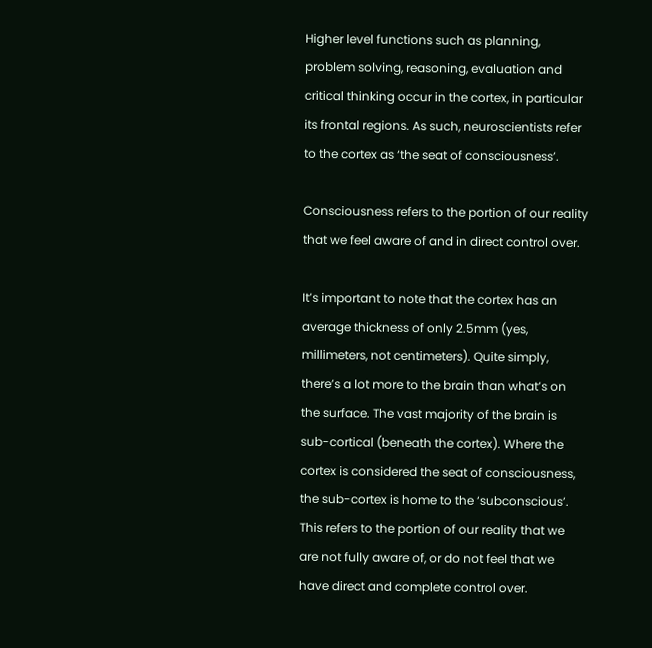Higher level functions such as planning, problem solving, reasoning, evaluation and critical thinking occur in the cortex, in particular its frontal regions. As such, neuroscientists refer to the cortex as ‘the seat of consciousness’.

Consciousness refers to the portion of our reality that we feel aware of and in direct control over.

It’s important to note that the cortex has an average thickness of only 2.5mm (yes, millimeters, not centimeters). Quite simply, there’s a lot more to the brain than what’s on the surface. The vast majority of the brain is sub-cortical (beneath the cortex). Where the cortex is considered the seat of consciousness, the sub-cortex is home to the ‘subconscious’. This refers to the portion of our reality that we are not fully aware of, or do not feel that we have direct and complete control over.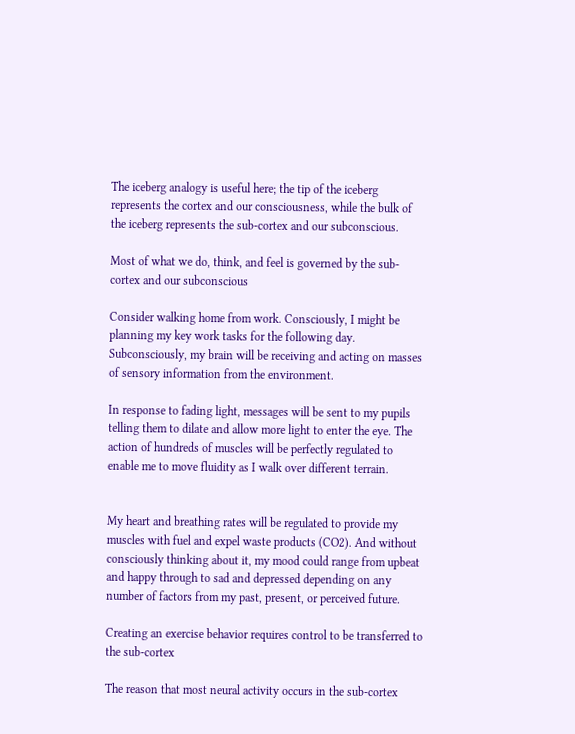The iceberg analogy is useful here; the tip of the iceberg represents the cortex and our consciousness, while the bulk of the iceberg represents the sub-cortex and our subconscious.

Most of what we do, think, and feel is governed by the sub-cortex and our subconscious

Consider walking home from work. Consciously, I might be planning my key work tasks for the following day. Subconsciously, my brain will be receiving and acting on masses of sensory information from the environment.

In response to fading light, messages will be sent to my pupils telling them to dilate and allow more light to enter the eye. The action of hundreds of muscles will be perfectly regulated to enable me to move fluidity as I walk over different terrain.


My heart and breathing rates will be regulated to provide my muscles with fuel and expel waste products (CO2). And without consciously thinking about it, my mood could range from upbeat and happy through to sad and depressed depending on any number of factors from my past, present, or perceived future.

Creating an exercise behavior requires control to be transferred to the sub-cortex

The reason that most neural activity occurs in the sub-cortex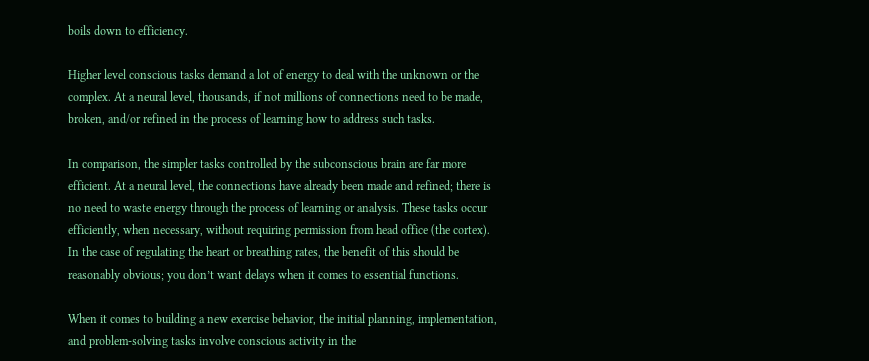boils down to efficiency.

Higher level conscious tasks demand a lot of energy to deal with the unknown or the complex. At a neural level, thousands, if not millions of connections need to be made, broken, and/or refined in the process of learning how to address such tasks.

In comparison, the simpler tasks controlled by the subconscious brain are far more efficient. At a neural level, the connections have already been made and refined; there is no need to waste energy through the process of learning or analysis. These tasks occur efficiently, when necessary, without requiring permission from head office (the cortex). In the case of regulating the heart or breathing rates, the benefit of this should be reasonably obvious; you don’t want delays when it comes to essential functions.

When it comes to building a new exercise behavior, the initial planning, implementation, and problem-solving tasks involve conscious activity in the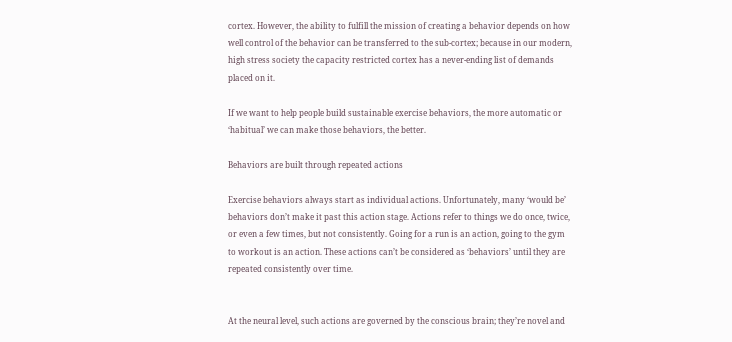cortex. However, the ability to fulfill the mission of creating a behavior depends on how well control of the behavior can be transferred to the sub-cortex; because in our modern, high stress society the capacity restricted cortex has a never-ending list of demands placed on it.

If we want to help people build sustainable exercise behaviors, the more automatic or ‘habitual’ we can make those behaviors, the better.

Behaviors are built through repeated actions

Exercise behaviors always start as individual actions. Unfortunately, many ‘would be’ behaviors don’t make it past this action stage. Actions refer to things we do once, twice, or even a few times, but not consistently. Going for a run is an action, going to the gym to workout is an action. These actions can’t be considered as ‘behaviors’ until they are repeated consistently over time.


At the neural level, such actions are governed by the conscious brain; they’re novel and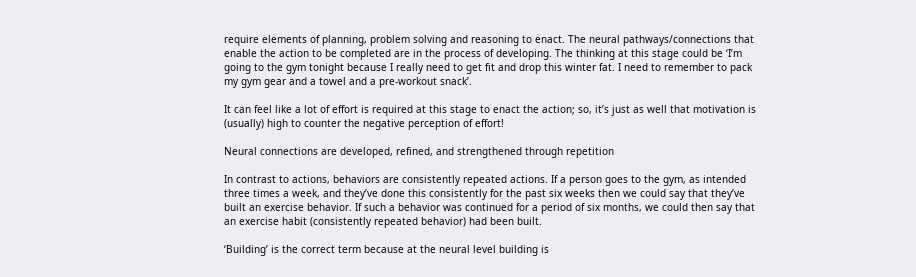require elements of planning, problem solving and reasoning to enact. The neural pathways/connections that enable the action to be completed are in the process of developing. The thinking at this stage could be ‘I’m going to the gym tonight because I really need to get fit and drop this winter fat. I need to remember to pack my gym gear and a towel and a pre-workout snack’.

It can feel like a lot of effort is required at this stage to enact the action; so, it’s just as well that motivation is (usually) high to counter the negative perception of effort!

Neural connections are developed, refined, and strengthened through repetition

In contrast to actions, behaviors are consistently repeated actions. If a person goes to the gym, as intended three times a week, and they’ve done this consistently for the past six weeks then we could say that they’ve built an exercise behavior. If such a behavior was continued for a period of six months, we could then say that an exercise habit (consistently repeated behavior) had been built.

‘Building’ is the correct term because at the neural level building is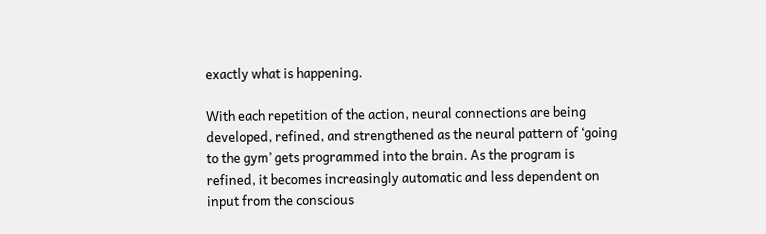exactly what is happening.

With each repetition of the action, neural connections are being developed, refined, and strengthened as the neural pattern of ‘going to the gym’ gets programmed into the brain. As the program is refined, it becomes increasingly automatic and less dependent on input from the conscious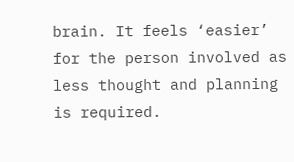brain. It feels ‘easier’ for the person involved as less thought and planning is required.